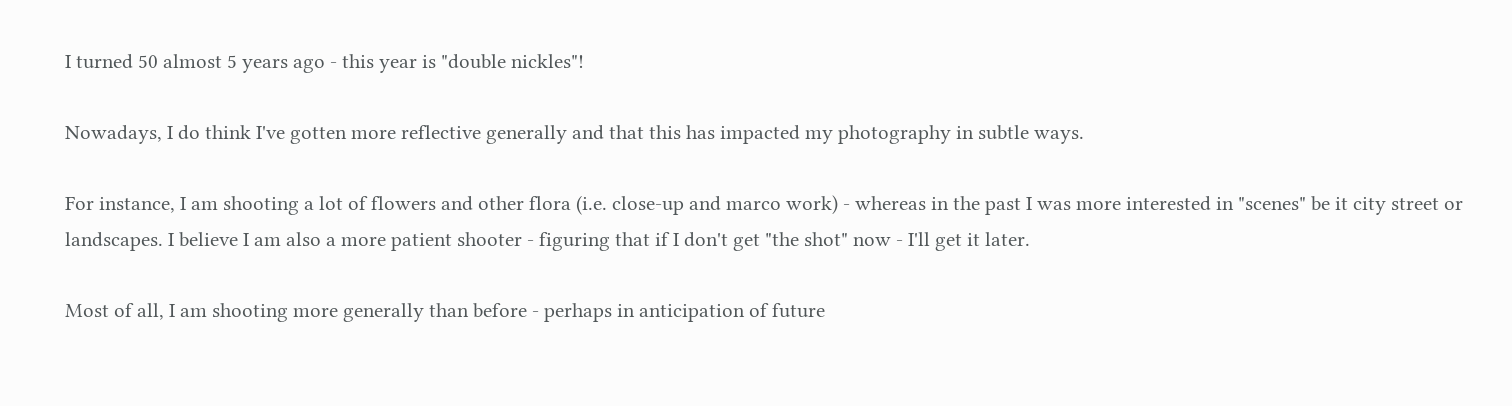I turned 50 almost 5 years ago - this year is "double nickles"!

Nowadays, I do think I've gotten more reflective generally and that this has impacted my photography in subtle ways.

For instance, I am shooting a lot of flowers and other flora (i.e. close-up and marco work) - whereas in the past I was more interested in "scenes" be it city street or landscapes. I believe I am also a more patient shooter - figuring that if I don't get "the shot" now - I'll get it later.

Most of all, I am shooting more generally than before - perhaps in anticipation of future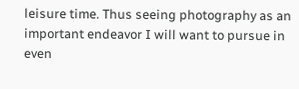leisure time. Thus seeing photography as an important endeavor I will want to pursue in even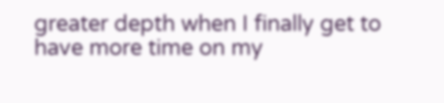greater depth when I finally get to have more time on my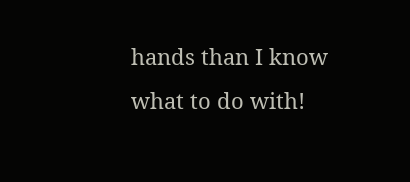hands than I know what to do with!